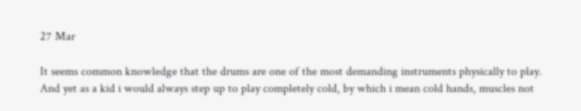27 Mar

It seems common knowledge that the drums are one of the most demanding instruments physically to play. And yet as a kid i would always step up to play completely cold, by which i mean cold hands, muscles not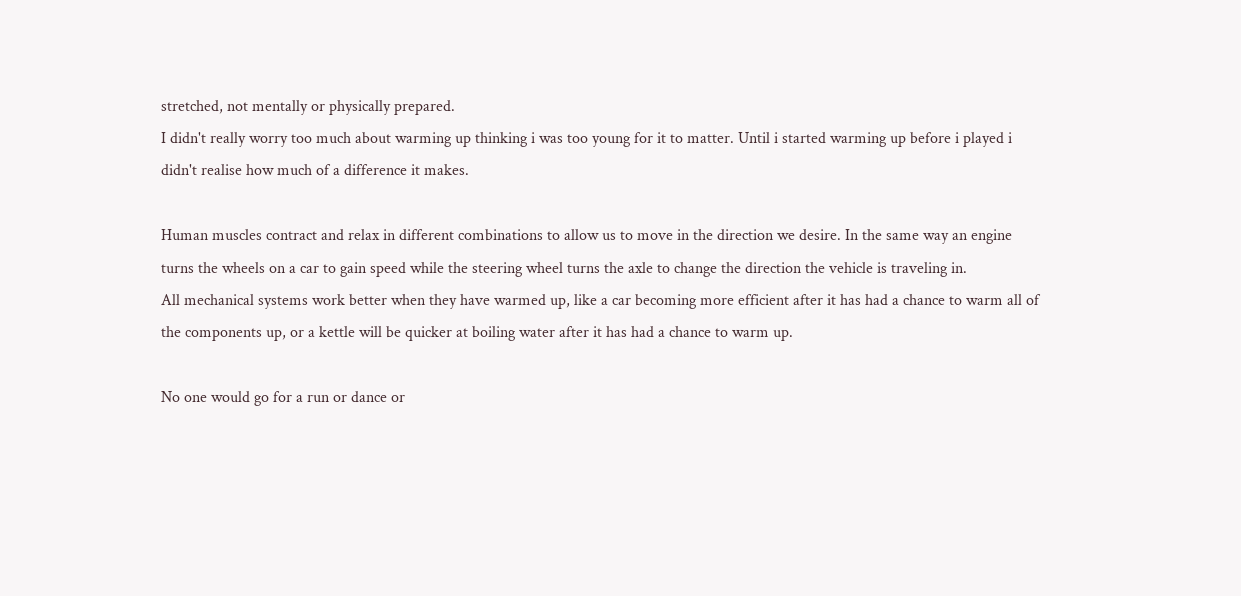stretched, not mentally or physically prepared.
I didn't really worry too much about warming up thinking i was too young for it to matter. Until i started warming up before i played i didn't realise how much of a difference it makes.

Human muscles contract and relax in different combinations to allow us to move in the direction we desire. In the same way an engine turns the wheels on a car to gain speed while the steering wheel turns the axle to change the direction the vehicle is traveling in.
All mechanical systems work better when they have warmed up, like a car becoming more efficient after it has had a chance to warm all of the components up, or a kettle will be quicker at boiling water after it has had a chance to warm up.

No one would go for a run or dance or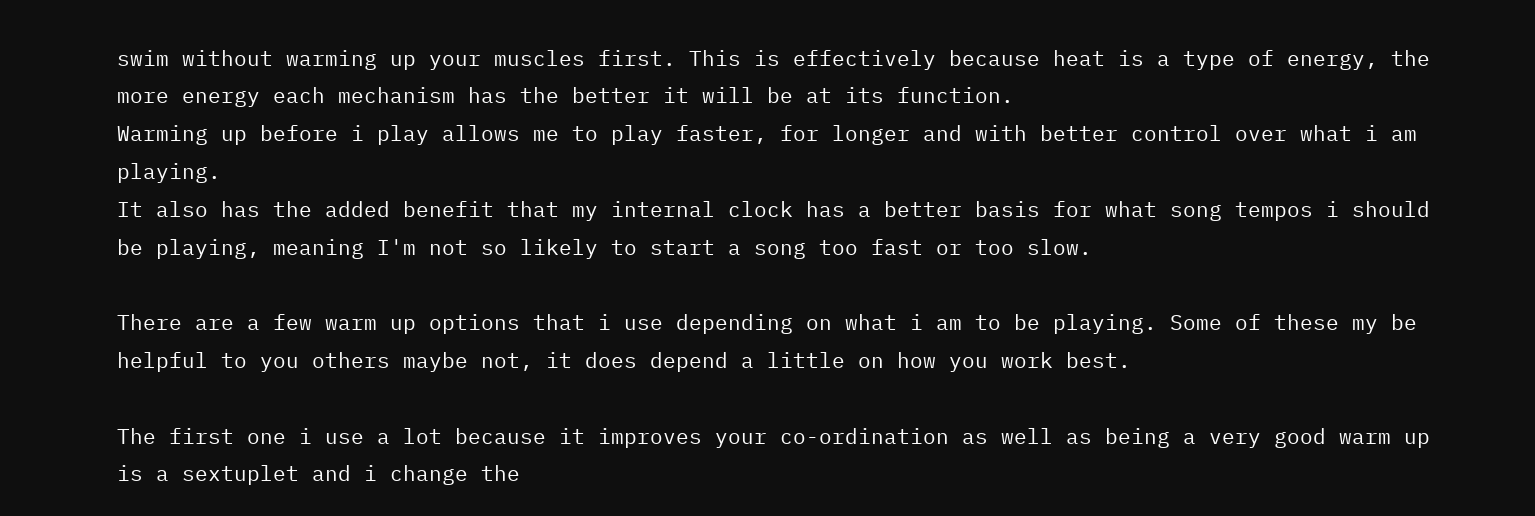swim without warming up your muscles first. This is effectively because heat is a type of energy, the more energy each mechanism has the better it will be at its function.
Warming up before i play allows me to play faster, for longer and with better control over what i am playing.
It also has the added benefit that my internal clock has a better basis for what song tempos i should be playing, meaning I'm not so likely to start a song too fast or too slow.

There are a few warm up options that i use depending on what i am to be playing. Some of these my be helpful to you others maybe not, it does depend a little on how you work best.

The first one i use a lot because it improves your co-ordination as well as being a very good warm up is a sextuplet and i change the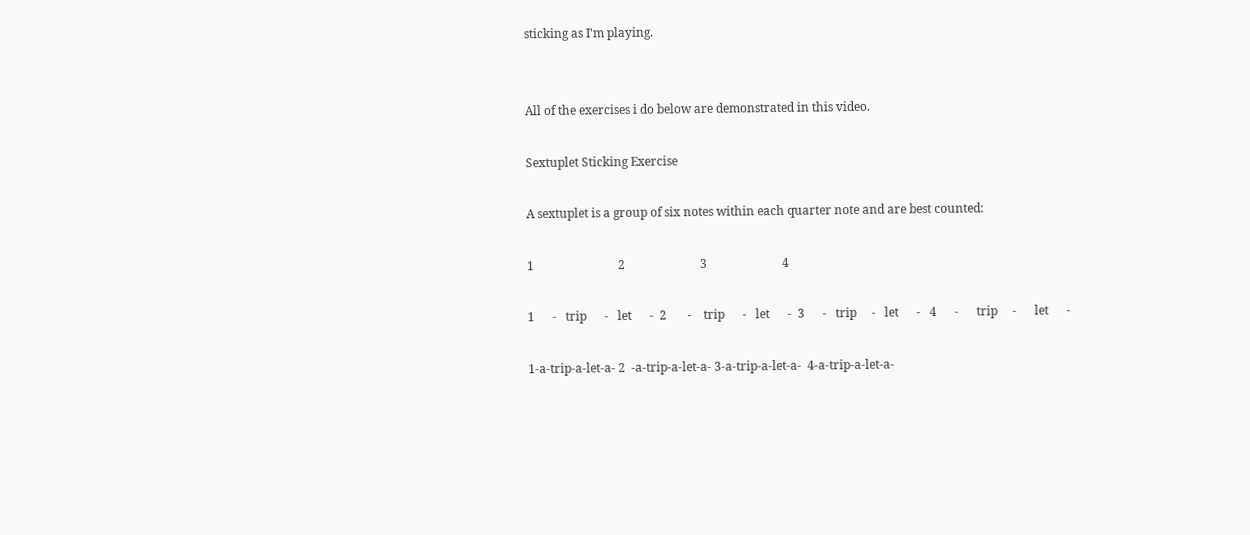sticking as I'm playing.


All of the exercises i do below are demonstrated in this video.

Sextuplet Sticking Exercise

A sextuplet is a group of six notes within each quarter note and are best counted:

1                            2                         3                         4

1      -   trip      -   let      -  2       -    trip      -   let      -  3      -   trip     -   let      -   4      -      trip     -      let      -

1-a-trip-a-let-a- 2  -a-trip-a-let-a- 3-a-trip-a-let-a-  4-a-trip-a-let-a-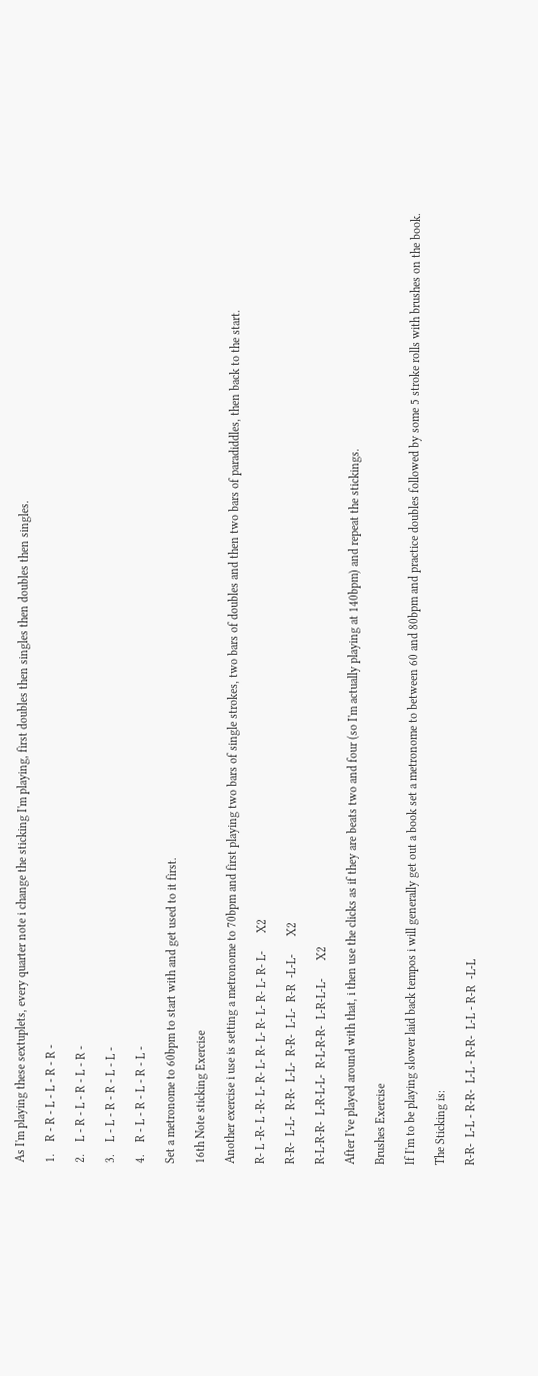As I'm playing these sextuplets, every quarter note i change the sticking I'm playing, first doubles then singles then doubles then singles.

1.    R - R - L - L - R - R -

2.    L - R - L - R - L - R -

3.    L - L - R - R - L - L -

4.    R - L - R - L - R - L -

Set a metronome to 60bpm to start with and get used to it first.

16th Note sticking Exercise

Another exercise i use is setting a metronome to 70bpm and first playing two bars of single strokes, two bars of doubles and then two bars of paradiddles, then back to the start.

R- L -R- L -R- L- R- L- R- L- R- L- R- L- R- L-      X2

R-R-  L-L-  R-R-  L-L-  R-R-  L-L-  R-R  -L-L-      X2

R-L-R-R-  L-R-L-L-  R-L-R-R-  L-R-L-L-      X2

After I've played around with that, i then use the clicks as if they are beats two and four (so I'm actually playing at 140bpm) and repeat the stickings.

Brushes Exercise

If I'm to be playing slower laid back tempos i will generally get out a book set a metronome to between 60 and 80bpm and practice doubles followed by some 5 stroke rolls with brushes on the book.

The Sticking is:

R-R-  L-L - R-R-  L-L - R-R-  L-L - R-R  -L-L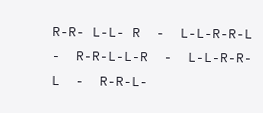R-R- L-L- R  -  L-L-R-R-L  -  R-R-L-L-R  -  L-L-R-R-L  -  R-R-L-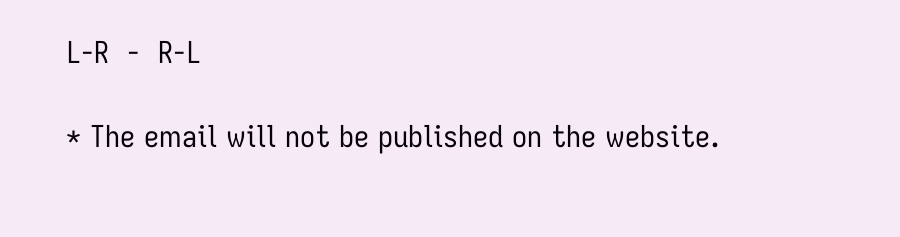L-R  -  R-L

* The email will not be published on the website.